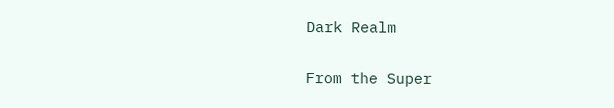Dark Realm

From the Super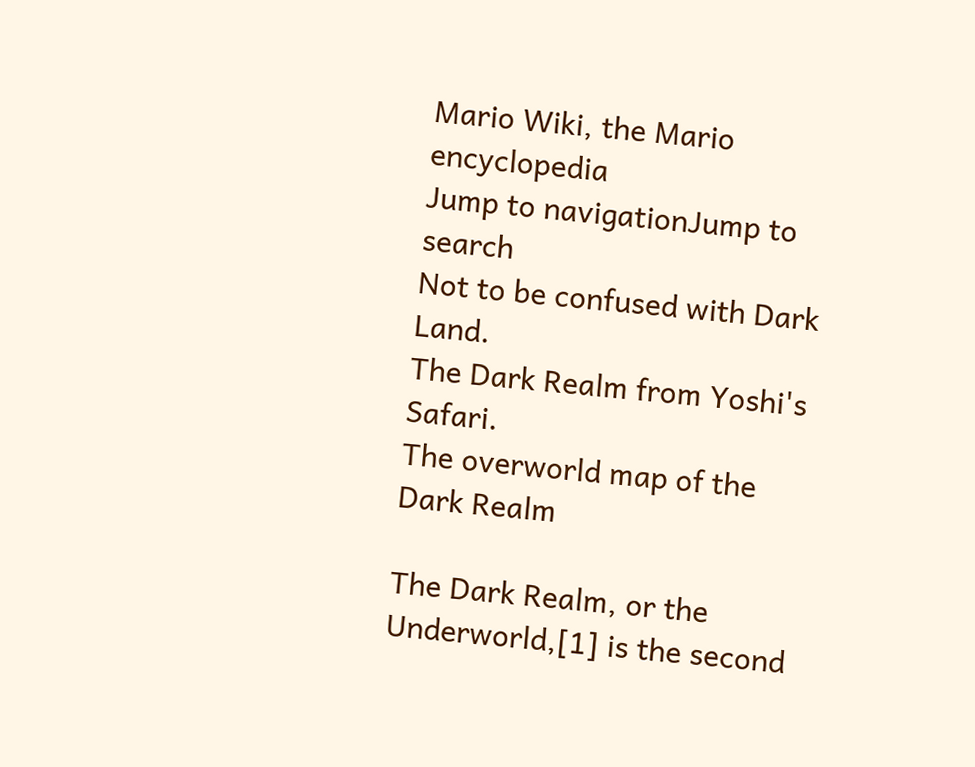Mario Wiki, the Mario encyclopedia
Jump to navigationJump to search
Not to be confused with Dark Land.
The Dark Realm from Yoshi's Safari.
The overworld map of the Dark Realm

The Dark Realm, or the Underworld,[1] is the second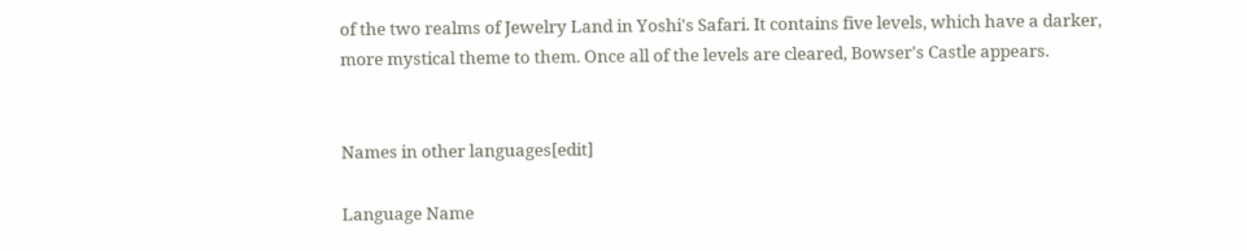of the two realms of Jewelry Land in Yoshi's Safari. It contains five levels, which have a darker, more mystical theme to them. Once all of the levels are cleared, Bowser's Castle appears.


Names in other languages[edit]

Language Name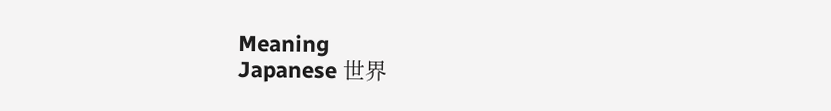Meaning
Japanese 世界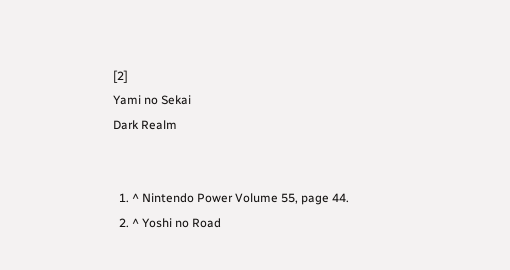[2]
Yami no Sekai
Dark Realm


  1. ^ Nintendo Power Volume 55, page 44.
  2. ^ Yoshi no Road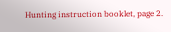Hunting instruction booklet, page 2.